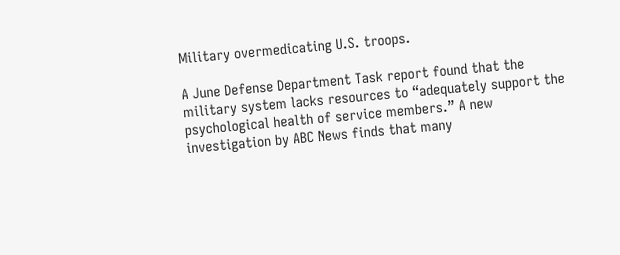Military overmedicating U.S. troops.

A June Defense Department Task report found that the military system lacks resources to “adequately support the psychological health of service members.” A new investigation by ABC News finds that many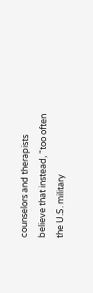counselors and therapists believe that instead, “too often the U.S. military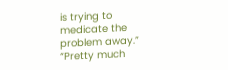is trying to medicate the problem away.” “Pretty much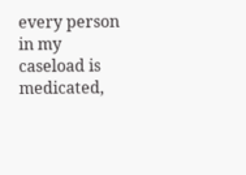every person in my caseload is medicated,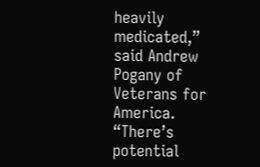heavily medicated,” said Andrew Pogany of Veterans for America. “There’s potential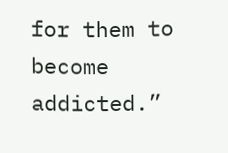for them to become addicted.”